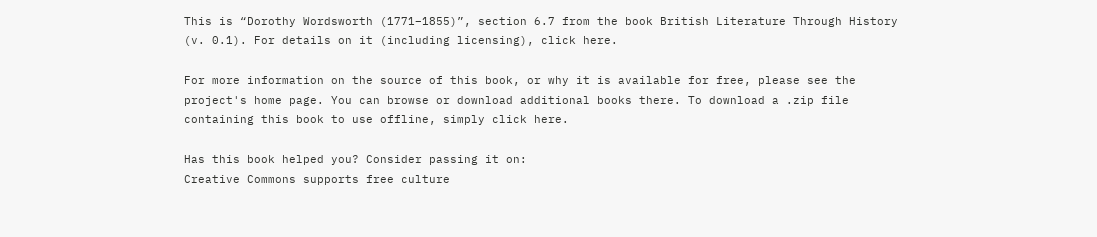This is “Dorothy Wordsworth (1771–1855)”, section 6.7 from the book British Literature Through History (v. 0.1). For details on it (including licensing), click here.

For more information on the source of this book, or why it is available for free, please see the project's home page. You can browse or download additional books there. To download a .zip file containing this book to use offline, simply click here.

Has this book helped you? Consider passing it on:
Creative Commons supports free culture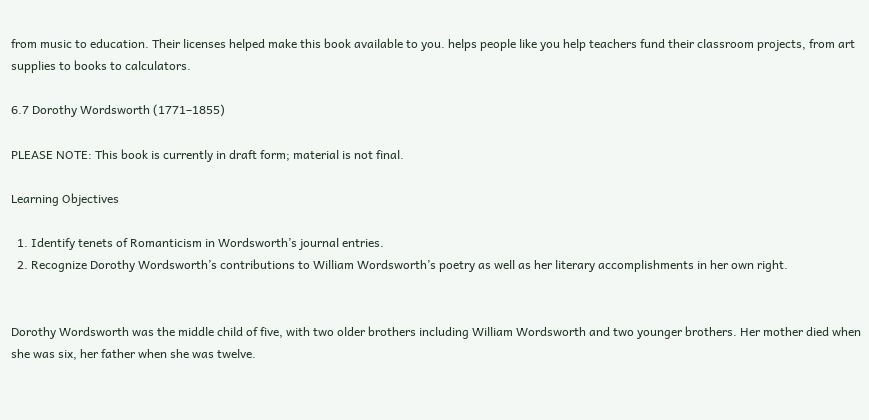from music to education. Their licenses helped make this book available to you. helps people like you help teachers fund their classroom projects, from art supplies to books to calculators.

6.7 Dorothy Wordsworth (1771–1855)

PLEASE NOTE: This book is currently in draft form; material is not final.

Learning Objectives

  1. Identify tenets of Romanticism in Wordsworth’s journal entries.
  2. Recognize Dorothy Wordsworth’s contributions to William Wordsworth’s poetry as well as her literary accomplishments in her own right.


Dorothy Wordsworth was the middle child of five, with two older brothers including William Wordsworth and two younger brothers. Her mother died when she was six, her father when she was twelve.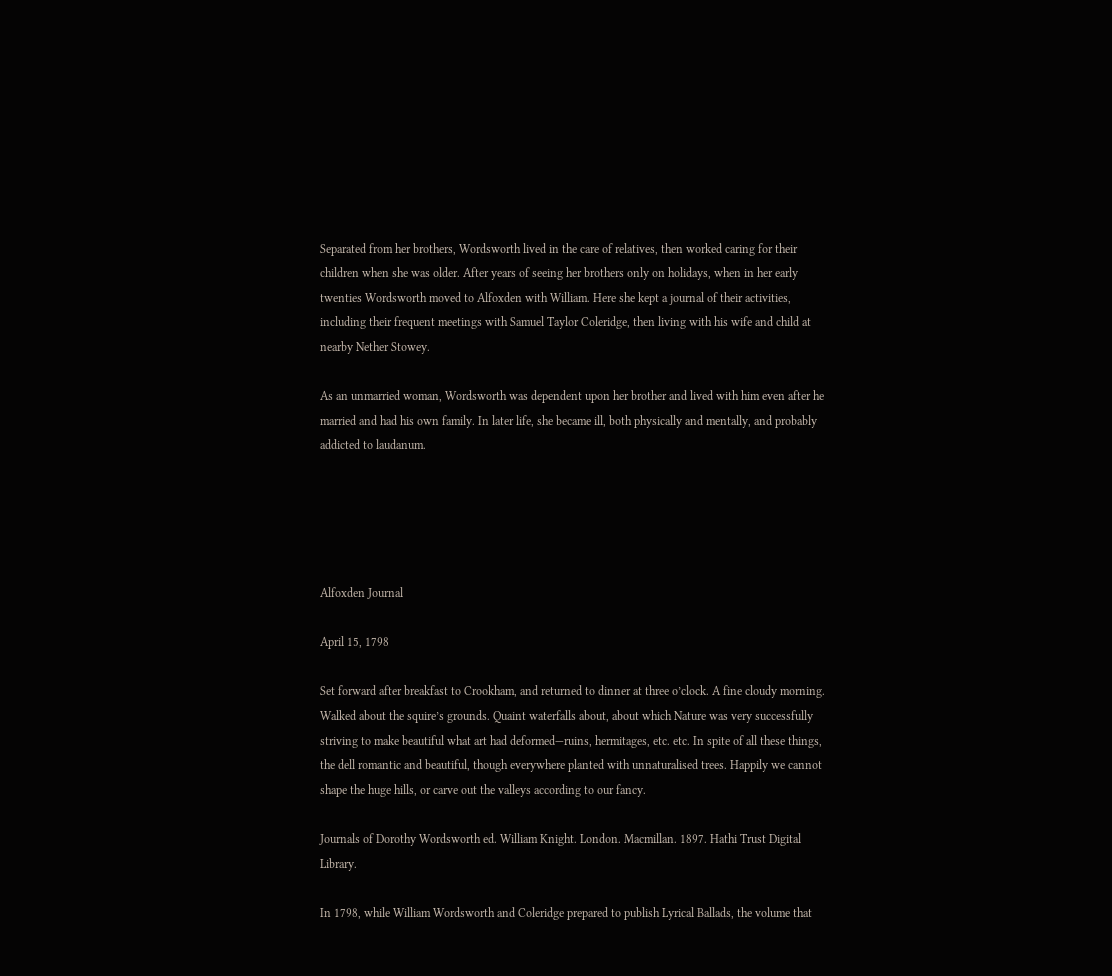Separated from her brothers, Wordsworth lived in the care of relatives, then worked caring for their children when she was older. After years of seeing her brothers only on holidays, when in her early twenties Wordsworth moved to Alfoxden with William. Here she kept a journal of their activities, including their frequent meetings with Samuel Taylor Coleridge, then living with his wife and child at nearby Nether Stowey.

As an unmarried woman, Wordsworth was dependent upon her brother and lived with him even after he married and had his own family. In later life, she became ill, both physically and mentally, and probably addicted to laudanum.





Alfoxden Journal

April 15, 1798

Set forward after breakfast to Crookham, and returned to dinner at three o’clock. A fine cloudy morning. Walked about the squire’s grounds. Quaint waterfalls about, about which Nature was very successfully striving to make beautiful what art had deformed—ruins, hermitages, etc. etc. In spite of all these things, the dell romantic and beautiful, though everywhere planted with unnaturalised trees. Happily we cannot shape the huge hills, or carve out the valleys according to our fancy.

Journals of Dorothy Wordsworth ed. William Knight. London. Macmillan. 1897. Hathi Trust Digital Library.

In 1798, while William Wordsworth and Coleridge prepared to publish Lyrical Ballads, the volume that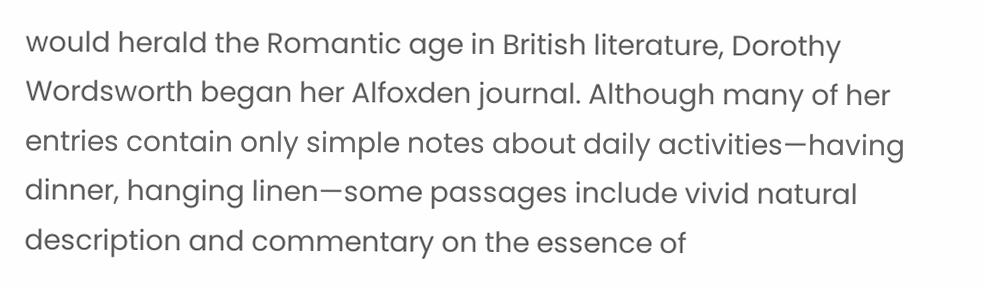would herald the Romantic age in British literature, Dorothy Wordsworth began her Alfoxden journal. Although many of her entries contain only simple notes about daily activities—having dinner, hanging linen—some passages include vivid natural description and commentary on the essence of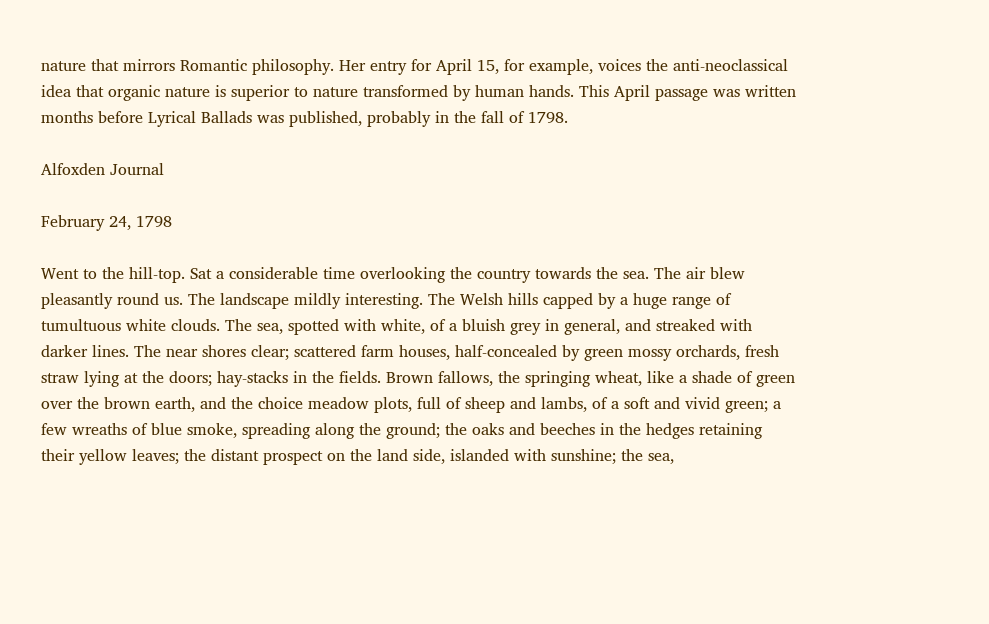nature that mirrors Romantic philosophy. Her entry for April 15, for example, voices the anti-neoclassical idea that organic nature is superior to nature transformed by human hands. This April passage was written months before Lyrical Ballads was published, probably in the fall of 1798.

Alfoxden Journal

February 24, 1798

Went to the hill-top. Sat a considerable time overlooking the country towards the sea. The air blew pleasantly round us. The landscape mildly interesting. The Welsh hills capped by a huge range of tumultuous white clouds. The sea, spotted with white, of a bluish grey in general, and streaked with darker lines. The near shores clear; scattered farm houses, half-concealed by green mossy orchards, fresh straw lying at the doors; hay-stacks in the fields. Brown fallows, the springing wheat, like a shade of green over the brown earth, and the choice meadow plots, full of sheep and lambs, of a soft and vivid green; a few wreaths of blue smoke, spreading along the ground; the oaks and beeches in the hedges retaining their yellow leaves; the distant prospect on the land side, islanded with sunshine; the sea,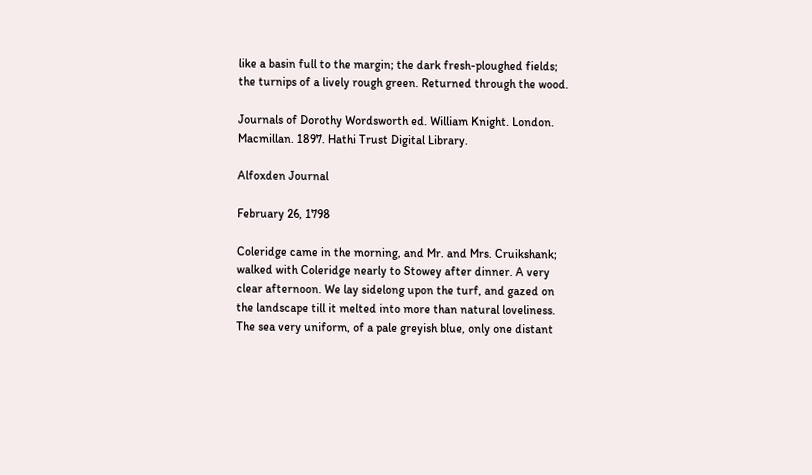like a basin full to the margin; the dark fresh-ploughed fields; the turnips of a lively rough green. Returned through the wood.

Journals of Dorothy Wordsworth ed. William Knight. London. Macmillan. 1897. Hathi Trust Digital Library.

Alfoxden Journal

February 26, 1798

Coleridge came in the morning, and Mr. and Mrs. Cruikshank; walked with Coleridge nearly to Stowey after dinner. A very clear afternoon. We lay sidelong upon the turf, and gazed on the landscape till it melted into more than natural loveliness. The sea very uniform, of a pale greyish blue, only one distant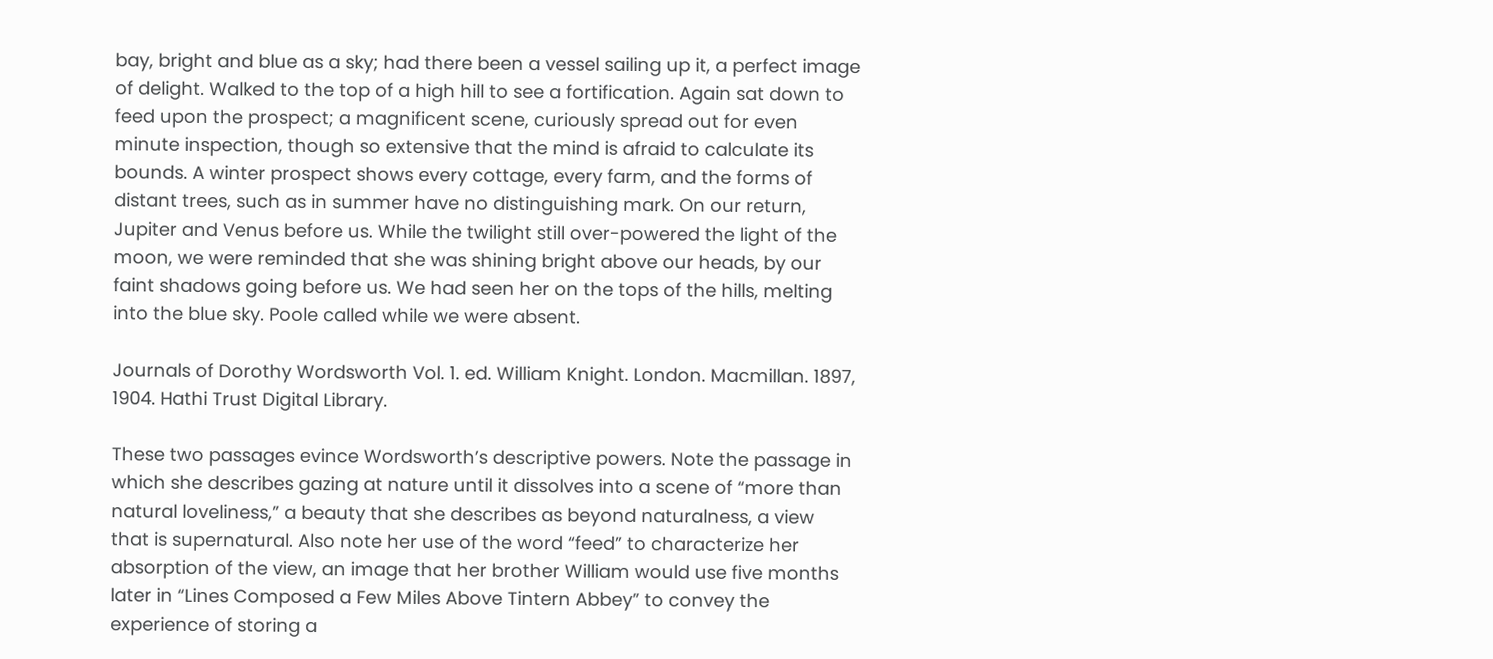bay, bright and blue as a sky; had there been a vessel sailing up it, a perfect image of delight. Walked to the top of a high hill to see a fortification. Again sat down to feed upon the prospect; a magnificent scene, curiously spread out for even minute inspection, though so extensive that the mind is afraid to calculate its bounds. A winter prospect shows every cottage, every farm, and the forms of distant trees, such as in summer have no distinguishing mark. On our return, Jupiter and Venus before us. While the twilight still over-powered the light of the moon, we were reminded that she was shining bright above our heads, by our faint shadows going before us. We had seen her on the tops of the hills, melting into the blue sky. Poole called while we were absent.

Journals of Dorothy Wordsworth Vol. 1. ed. William Knight. London. Macmillan. 1897, 1904. Hathi Trust Digital Library.

These two passages evince Wordsworth’s descriptive powers. Note the passage in which she describes gazing at nature until it dissolves into a scene of “more than natural loveliness,” a beauty that she describes as beyond naturalness, a view that is supernatural. Also note her use of the word “feed” to characterize her absorption of the view, an image that her brother William would use five months later in “Lines Composed a Few Miles Above Tintern Abbey” to convey the experience of storing a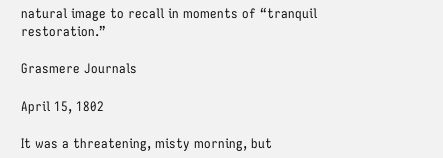natural image to recall in moments of “tranquil restoration.”

Grasmere Journals

April 15, 1802

It was a threatening, misty morning, but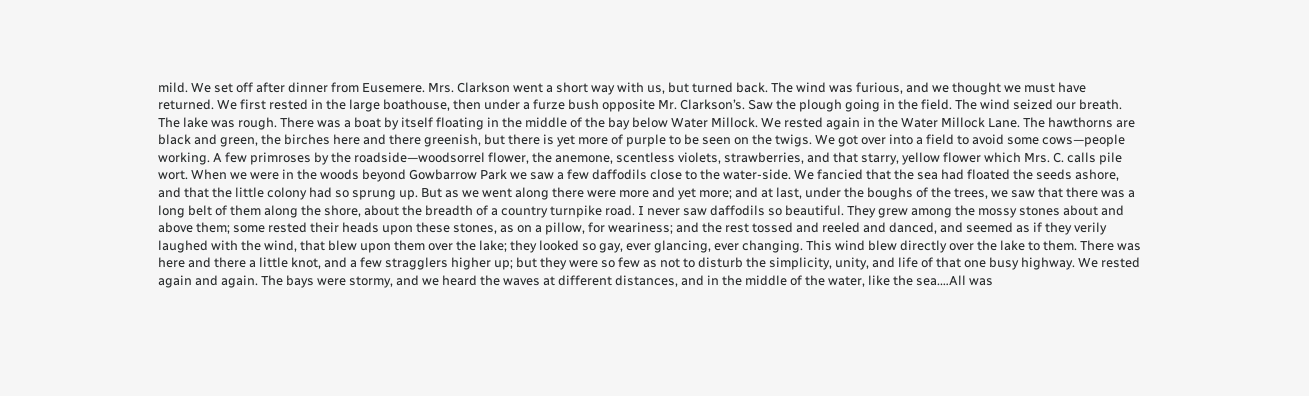mild. We set off after dinner from Eusemere. Mrs. Clarkson went a short way with us, but turned back. The wind was furious, and we thought we must have returned. We first rested in the large boathouse, then under a furze bush opposite Mr. Clarkson’s. Saw the plough going in the field. The wind seized our breath. The lake was rough. There was a boat by itself floating in the middle of the bay below Water Millock. We rested again in the Water Millock Lane. The hawthorns are black and green, the birches here and there greenish, but there is yet more of purple to be seen on the twigs. We got over into a field to avoid some cows—people working. A few primroses by the roadside—woodsorrel flower, the anemone, scentless violets, strawberries, and that starry, yellow flower which Mrs. C. calls pile wort. When we were in the woods beyond Gowbarrow Park we saw a few daffodils close to the water-side. We fancied that the sea had floated the seeds ashore, and that the little colony had so sprung up. But as we went along there were more and yet more; and at last, under the boughs of the trees, we saw that there was a long belt of them along the shore, about the breadth of a country turnpike road. I never saw daffodils so beautiful. They grew among the mossy stones about and above them; some rested their heads upon these stones, as on a pillow, for weariness; and the rest tossed and reeled and danced, and seemed as if they verily laughed with the wind, that blew upon them over the lake; they looked so gay, ever glancing, ever changing. This wind blew directly over the lake to them. There was here and there a little knot, and a few stragglers higher up; but they were so few as not to disturb the simplicity, unity, and life of that one busy highway. We rested again and again. The bays were stormy, and we heard the waves at different distances, and in the middle of the water, like the sea.…All was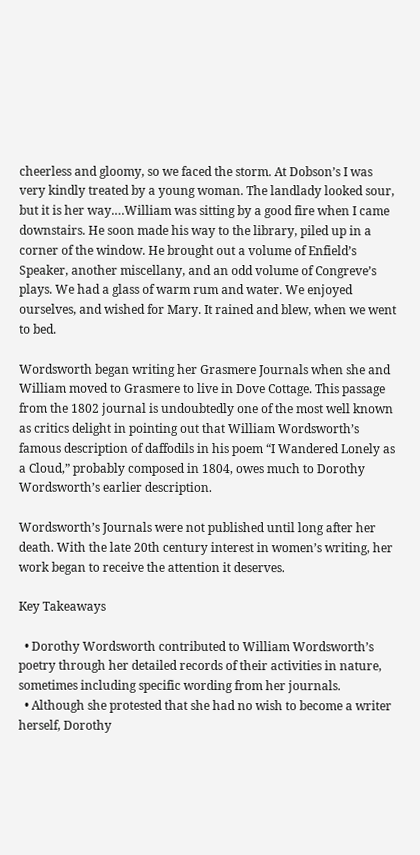cheerless and gloomy, so we faced the storm. At Dobson’s I was very kindly treated by a young woman. The landlady looked sour, but it is her way.…William was sitting by a good fire when I came downstairs. He soon made his way to the library, piled up in a corner of the window. He brought out a volume of Enfield’s Speaker, another miscellany, and an odd volume of Congreve’s plays. We had a glass of warm rum and water. We enjoyed ourselves, and wished for Mary. It rained and blew, when we went to bed.

Wordsworth began writing her Grasmere Journals when she and William moved to Grasmere to live in Dove Cottage. This passage from the 1802 journal is undoubtedly one of the most well known as critics delight in pointing out that William Wordsworth’s famous description of daffodils in his poem “I Wandered Lonely as a Cloud,” probably composed in 1804, owes much to Dorothy Wordsworth’s earlier description.

Wordsworth’s Journals were not published until long after her death. With the late 20th century interest in women’s writing, her work began to receive the attention it deserves.

Key Takeaways

  • Dorothy Wordsworth contributed to William Wordsworth’s poetry through her detailed records of their activities in nature, sometimes including specific wording from her journals.
  • Although she protested that she had no wish to become a writer herself, Dorothy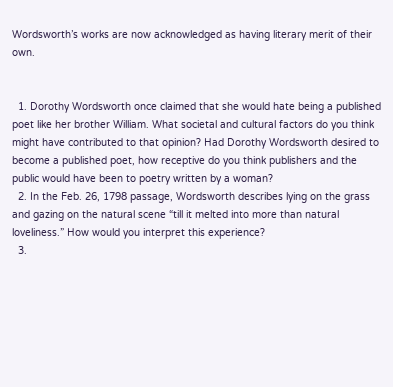Wordsworth’s works are now acknowledged as having literary merit of their own.


  1. Dorothy Wordsworth once claimed that she would hate being a published poet like her brother William. What societal and cultural factors do you think might have contributed to that opinion? Had Dorothy Wordsworth desired to become a published poet, how receptive do you think publishers and the public would have been to poetry written by a woman?
  2. In the Feb. 26, 1798 passage, Wordsworth describes lying on the grass and gazing on the natural scene “till it melted into more than natural loveliness.” How would you interpret this experience?
  3.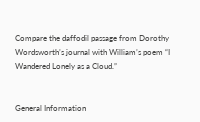Compare the daffodil passage from Dorothy Wordsworth’s journal with William’s poem “I Wandered Lonely as a Cloud.”


General Information